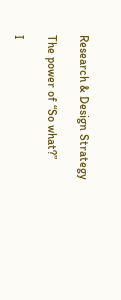Research & Design Strategy

The power of “So what?”

I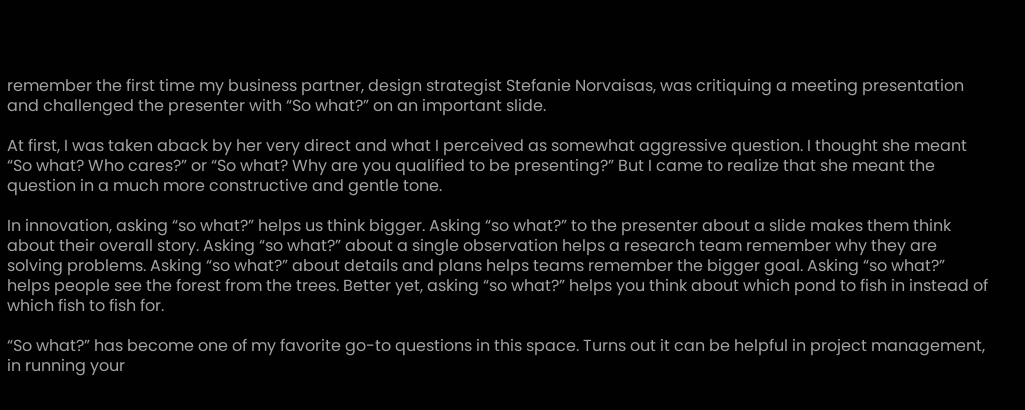remember the first time my business partner, design strategist Stefanie Norvaisas, was critiquing a meeting presentation and challenged the presenter with “So what?” on an important slide.

At first, I was taken aback by her very direct and what I perceived as somewhat aggressive question. I thought she meant “So what? Who cares?” or “So what? Why are you qualified to be presenting?” But I came to realize that she meant the question in a much more constructive and gentle tone.

In innovation, asking “so what?” helps us think bigger. Asking “so what?” to the presenter about a slide makes them think about their overall story. Asking “so what?” about a single observation helps a research team remember why they are solving problems. Asking “so what?” about details and plans helps teams remember the bigger goal. Asking “so what?” helps people see the forest from the trees. Better yet, asking “so what?” helps you think about which pond to fish in instead of which fish to fish for.

“So what?” has become one of my favorite go-to questions in this space. Turns out it can be helpful in project management, in running your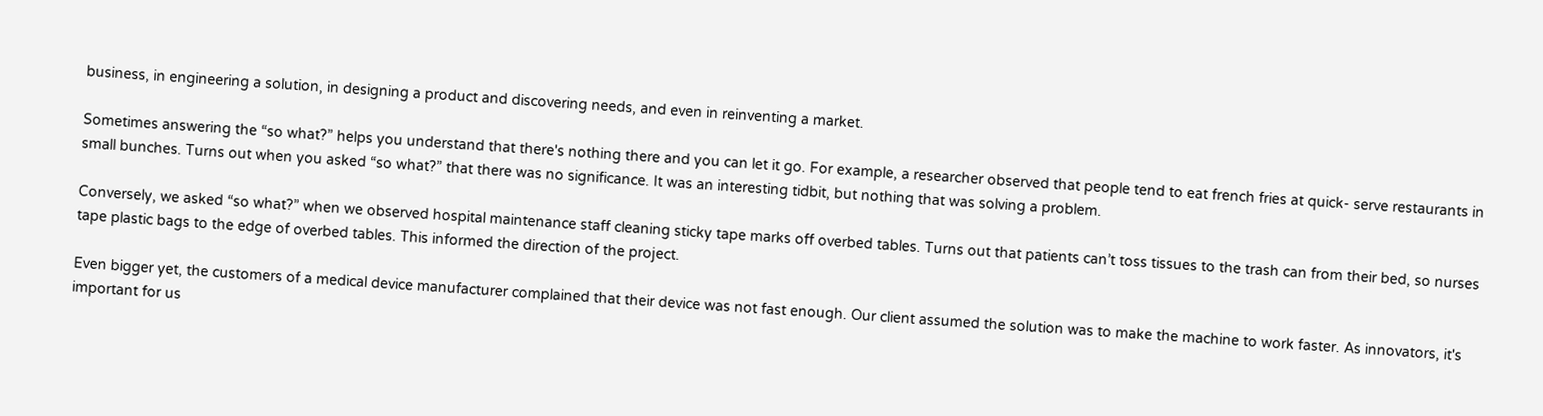business, in engineering a solution, in designing a product and discovering needs, and even in reinventing a market.

Sometimes answering the “so what?” helps you understand that there's nothing there and you can let it go. For example, a researcher observed that people tend to eat french fries at quick- serve restaurants in small bunches. Turns out when you asked “so what?” that there was no significance. It was an interesting tidbit, but nothing that was solving a problem.

Conversely, we asked “so what?” when we observed hospital maintenance staff cleaning sticky tape marks off overbed tables. Turns out that patients can’t toss tissues to the trash can from their bed, so nurses tape plastic bags to the edge of overbed tables. This informed the direction of the project.

Even bigger yet, the customers of a medical device manufacturer complained that their device was not fast enough. Our client assumed the solution was to make the machine to work faster. As innovators, it's important for us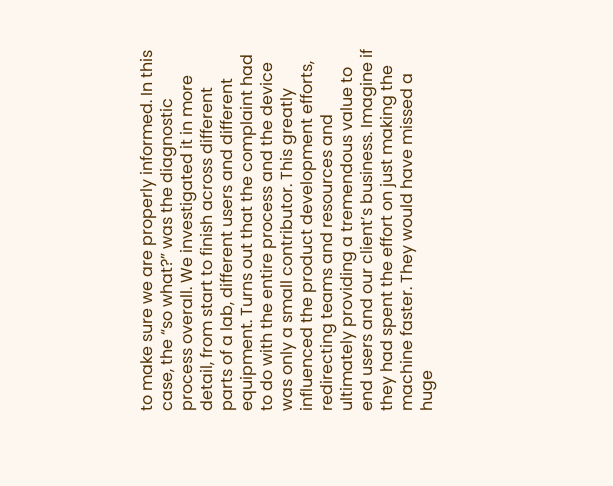to make sure we are properly informed. In this case, the “so what?” was the diagnostic process overall. We investigated it in more detail, from start to finish across different parts of a lab, different users and different equipment. Turns out that the complaint had to do with the entire process and the device was only a small contributor. This greatly influenced the product development efforts, redirecting teams and resources and ultimately providing a tremendous value to end users and our client’s business. Imagine if they had spent the effort on just making the machine faster. They would have missed a huge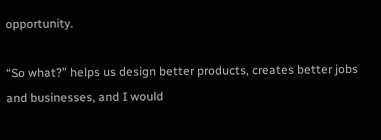opportunity.

“So what?” helps us design better products, creates better jobs and businesses, and I would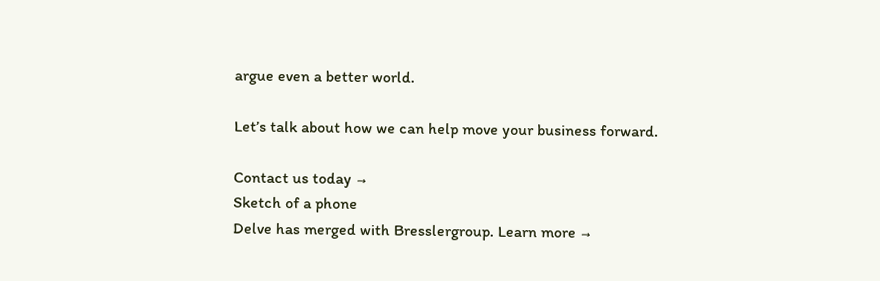argue even a better world.

Let’s talk about how we can help move your business forward.

Contact us today →
Sketch of a phone
Delve has merged with Bresslergroup. Learn more →